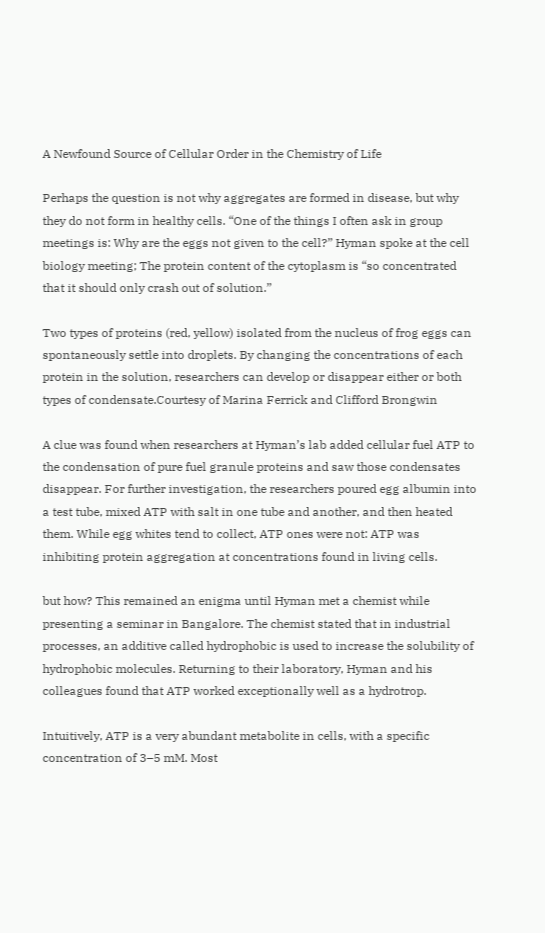A Newfound Source of Cellular Order in the Chemistry of Life

Perhaps the question is not why aggregates are formed in disease, but why they do not form in healthy cells. “One of the things I often ask in group meetings is: Why are the eggs not given to the cell?” Hyman spoke at the cell biology meeting; The protein content of the cytoplasm is “so concentrated that it should only crash out of solution.”

Two types of proteins (red, yellow) isolated from the nucleus of frog eggs can spontaneously settle into droplets. By changing the concentrations of each protein in the solution, researchers can develop or disappear either or both types of condensate.Courtesy of Marina Ferrick and Clifford Brongwin

A clue was found when researchers at Hyman’s lab added cellular fuel ATP to the condensation of pure fuel granule proteins and saw those condensates disappear. For further investigation, the researchers poured egg albumin into a test tube, mixed ATP with salt in one tube and another, and then heated them. While egg whites tend to collect, ATP ones were not: ATP was inhibiting protein aggregation at concentrations found in living cells.

but how? This remained an enigma until Hyman met a chemist while presenting a seminar in Bangalore. The chemist stated that in industrial processes, an additive called hydrophobic is used to increase the solubility of hydrophobic molecules. Returning to their laboratory, Hyman and his colleagues found that ATP worked exceptionally well as a hydrotrop.

Intuitively, ATP is a very abundant metabolite in cells, with a specific concentration of 3–5 mM. Most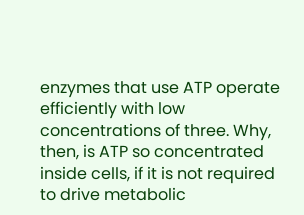enzymes that use ATP operate efficiently with low concentrations of three. Why, then, is ATP so concentrated inside cells, if it is not required to drive metabolic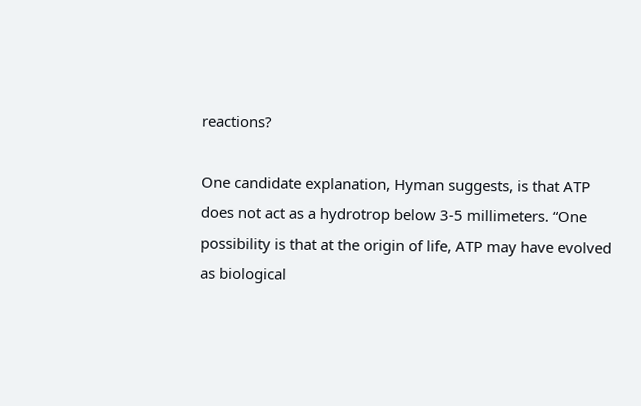reactions?

One candidate explanation, Hyman suggests, is that ATP does not act as a hydrotrop below 3-5 millimeters. “One possibility is that at the origin of life, ATP may have evolved as biological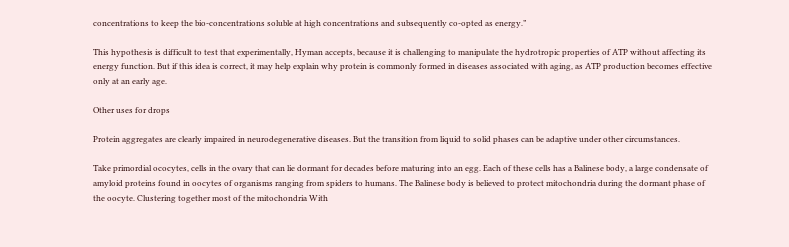concentrations to keep the bio-concentrations soluble at high concentrations and subsequently co-opted as energy.”

This hypothesis is difficult to test that experimentally, Hyman accepts, because it is challenging to manipulate the hydrotropic properties of ATP without affecting its energy function. But if this idea is correct, it may help explain why protein is commonly formed in diseases associated with aging, as ATP production becomes effective only at an early age.

Other uses for drops

Protein aggregates are clearly impaired in neurodegenerative diseases. But the transition from liquid to solid phases can be adaptive under other circumstances.

Take primordial ococytes, cells in the ovary that can lie dormant for decades before maturing into an egg. Each of these cells has a Balinese body, a large condensate of amyloid proteins found in oocytes of organisms ranging from spiders to humans. The Balinese body is believed to protect mitochondria during the dormant phase of the oocyte. Clustering together most of the mitochondria With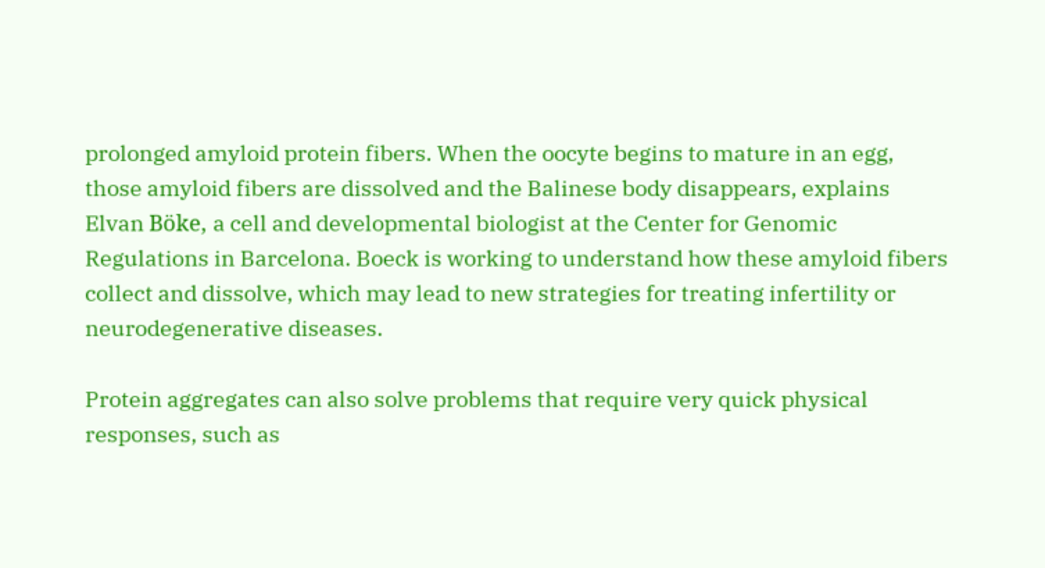prolonged amyloid protein fibers. When the oocyte begins to mature in an egg, those amyloid fibers are dissolved and the Balinese body disappears, explains Elvan Böke, a cell and developmental biologist at the Center for Genomic Regulations in Barcelona. Boeck is working to understand how these amyloid fibers collect and dissolve, which may lead to new strategies for treating infertility or neurodegenerative diseases.

Protein aggregates can also solve problems that require very quick physical responses, such as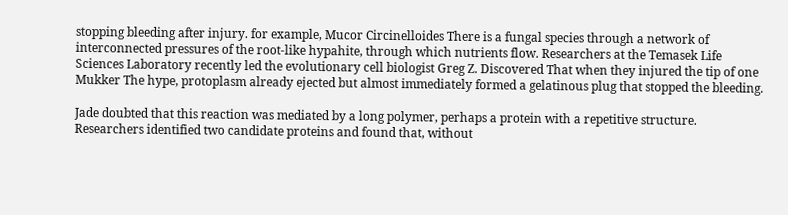stopping bleeding after injury. for example, Mucor Circinelloides There is a fungal species through a network of interconnected pressures of the root-like hypahite, through which nutrients flow. Researchers at the Temasek Life Sciences Laboratory recently led the evolutionary cell biologist Greg Z. Discovered That when they injured the tip of one Mukker The hype, protoplasm already ejected but almost immediately formed a gelatinous plug that stopped the bleeding.

Jade doubted that this reaction was mediated by a long polymer, perhaps a protein with a repetitive structure. Researchers identified two candidate proteins and found that, without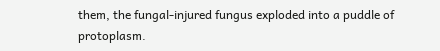them, the fungal-injured fungus exploded into a puddle of protoplasm.